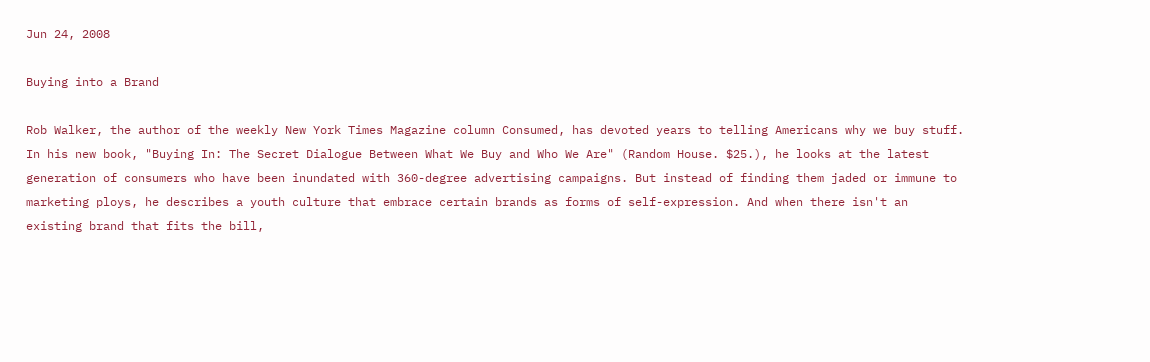Jun 24, 2008

Buying into a Brand

Rob Walker, the author of the weekly New York Times Magazine column Consumed, has devoted years to telling Americans why we buy stuff. In his new book, "Buying In: The Secret Dialogue Between What We Buy and Who We Are" (Random House. $25.), he looks at the latest generation of consumers who have been inundated with 360-degree advertising campaigns. But instead of finding them jaded or immune to marketing ploys, he describes a youth culture that embrace certain brands as forms of self-expression. And when there isn't an existing brand that fits the bill,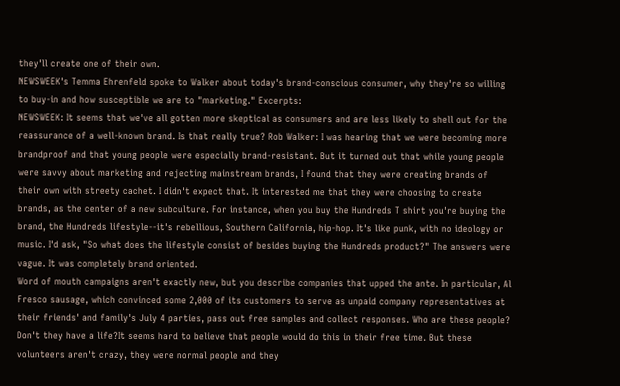they'll create one of their own.
NEWSWEEK's Temma Ehrenfeld spoke to Walker about today's brand-conscious consumer, why they're so willing to buy-in and how susceptible we are to "marketing." Excerpts:
NEWSWEEK: It seems that we've all gotten more skeptical as consumers and are less likely to shell out for the reassurance of a well-known brand. Is that really true? Rob Walker: I was hearing that we were becoming more brandproof and that young people were especially brand-resistant. But it turned out that while young people were savvy about marketing and rejecting mainstream brands, I found that they were creating brands of their own with streety cachet. I didn't expect that. It interested me that they were choosing to create brands, as the center of a new subculture. For instance, when you buy the Hundreds T shirt you're buying the brand, the Hundreds lifestyle--it's rebellious, Southern California, hip-hop. It's like punk, with no ideology or music. I'd ask, "So what does the lifestyle consist of besides buying the Hundreds product?" The answers were vague. It was completely brand oriented.
Word of mouth campaigns aren't exactly new, but you describe companies that upped the ante. In particular, Al Fresco sausage, which convinced some 2,000 of its customers to serve as unpaid company representatives at their friends' and family's July 4 parties, pass out free samples and collect responses. Who are these people? Don't they have a life?It seems hard to believe that people would do this in their free time. But these volunteers aren't crazy, they were normal people and they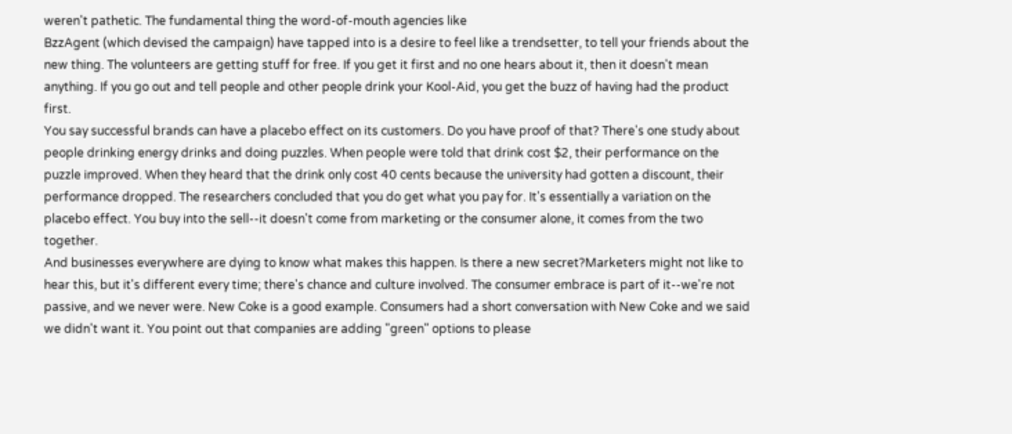weren't pathetic. The fundamental thing the word-of-mouth agencies like
BzzAgent (which devised the campaign) have tapped into is a desire to feel like a trendsetter, to tell your friends about the new thing. The volunteers are getting stuff for free. If you get it first and no one hears about it, then it doesn't mean anything. If you go out and tell people and other people drink your Kool-Aid, you get the buzz of having had the product first.
You say successful brands can have a placebo effect on its customers. Do you have proof of that? There's one study about people drinking energy drinks and doing puzzles. When people were told that drink cost $2, their performance on the puzzle improved. When they heard that the drink only cost 40 cents because the university had gotten a discount, their performance dropped. The researchers concluded that you do get what you pay for. It's essentially a variation on the placebo effect. You buy into the sell--it doesn't come from marketing or the consumer alone, it comes from the two together.
And businesses everywhere are dying to know what makes this happen. Is there a new secret?Marketers might not like to hear this, but it's different every time; there's chance and culture involved. The consumer embrace is part of it--we're not passive, and we never were. New Coke is a good example. Consumers had a short conversation with New Coke and we said we didn't want it. You point out that companies are adding "green" options to please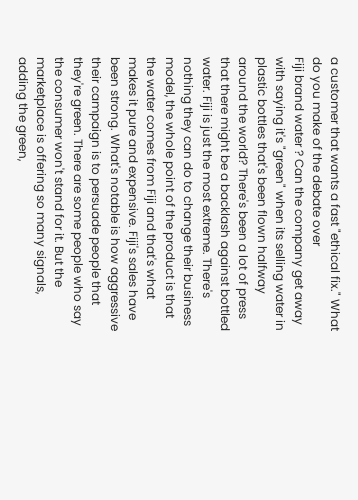a customer that wants a fast "ethical fix." What do you make of the debate over
Fiji brand water ? Can the company get away with saying it's "green" when its selling water in plastic bottles that's been flown halfway around the world? There's been a lot of press that there might be a backlash against bottled water. Fiji is just the most extreme. There's nothing they can do to change their business model, the whole point of the product is that the water comes from Fiji and that's what makes it pure and expensive. Fiji's sales have been strong. What's notable is how aggressive their campaign is to persuade people that they're green. There are some people who say the consumer won't stand for it. But the marketplace is offering so many signals, adding the green,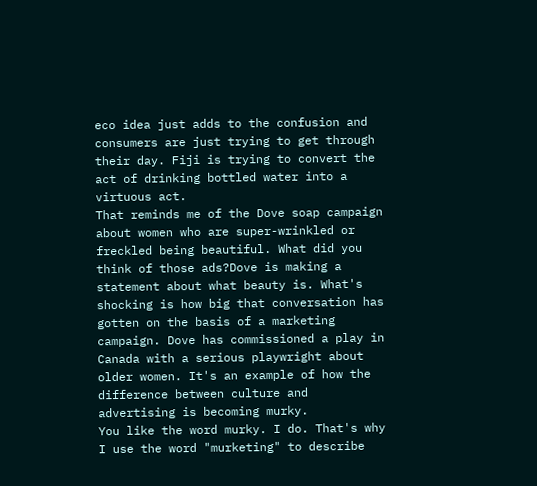eco idea just adds to the confusion and consumers are just trying to get through their day. Fiji is trying to convert the act of drinking bottled water into a virtuous act.
That reminds me of the Dove soap campaign about women who are super-wrinkled or freckled being beautiful. What did you think of those ads?Dove is making a statement about what beauty is. What's shocking is how big that conversation has gotten on the basis of a marketing campaign. Dove has commissioned a play in Canada with a serious playwright about older women. It's an example of how the difference between culture and advertising is becoming murky.
You like the word murky. I do. That's why I use the word "murketing" to describe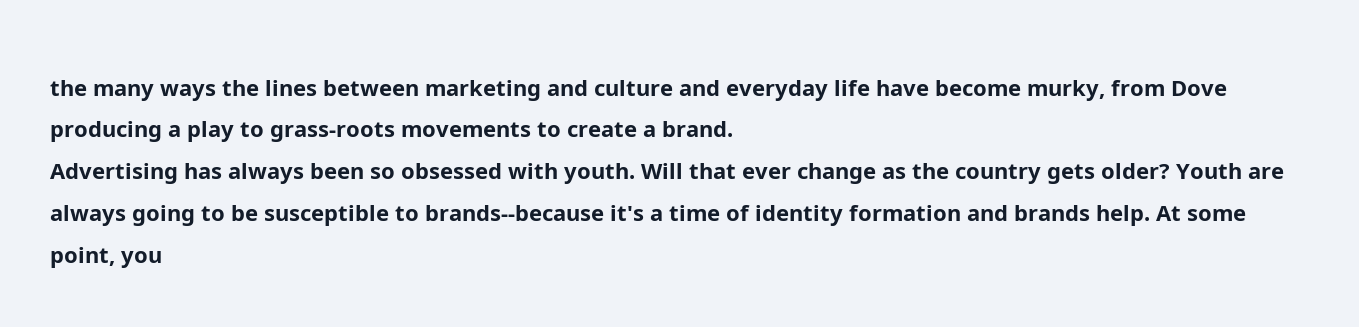the many ways the lines between marketing and culture and everyday life have become murky, from Dove producing a play to grass-roots movements to create a brand.
Advertising has always been so obsessed with youth. Will that ever change as the country gets older? Youth are always going to be susceptible to brands--because it's a time of identity formation and brands help. At some point, you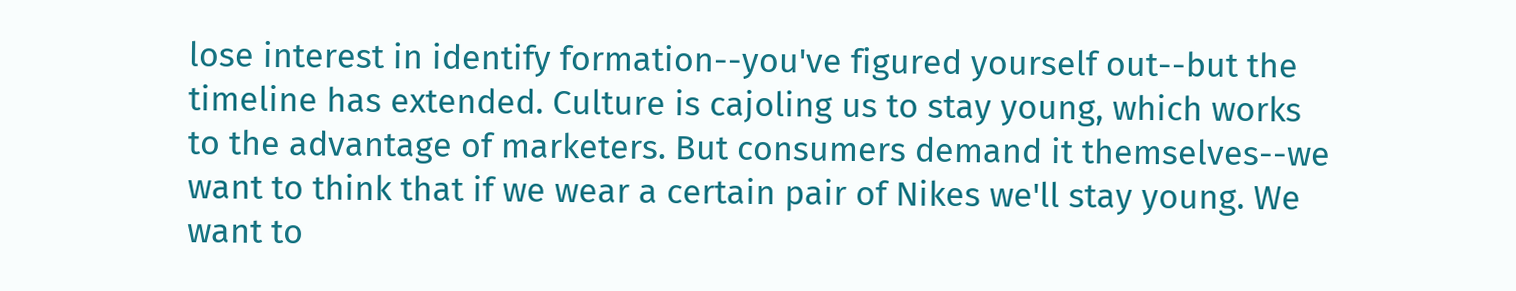lose interest in identify formation--you've figured yourself out--but the timeline has extended. Culture is cajoling us to stay young, which works to the advantage of marketers. But consumers demand it themselves--we want to think that if we wear a certain pair of Nikes we'll stay young. We want to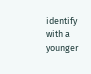identify with a younger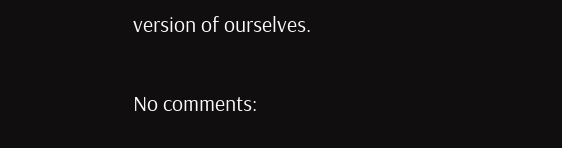version of ourselves.

No comments: